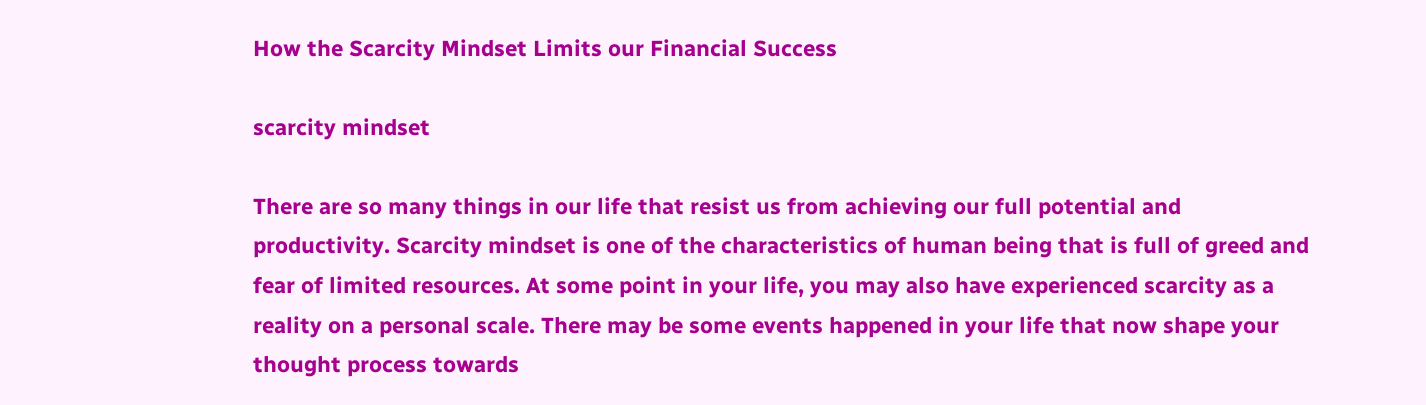How the Scarcity Mindset Limits our Financial Success

scarcity mindset

There are so many things in our life that resist us from achieving our full potential and productivity. Scarcity mindset is one of the characteristics of human being that is full of greed and fear of limited resources. At some point in your life, you may also have experienced scarcity as a reality on a personal scale. There may be some events happened in your life that now shape your thought process towards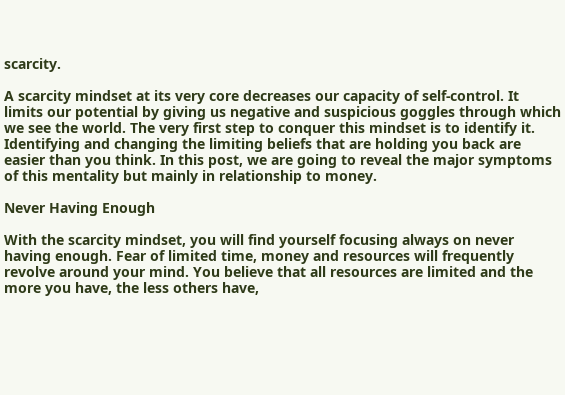scarcity.

A scarcity mindset at its very core decreases our capacity of self-control. It limits our potential by giving us negative and suspicious goggles through which we see the world. The very first step to conquer this mindset is to identify it. Identifying and changing the limiting beliefs that are holding you back are easier than you think. In this post, we are going to reveal the major symptoms of this mentality but mainly in relationship to money.

Never Having Enough

With the scarcity mindset, you will find yourself focusing always on never having enough. Fear of limited time, money and resources will frequently revolve around your mind. You believe that all resources are limited and the more you have, the less others have,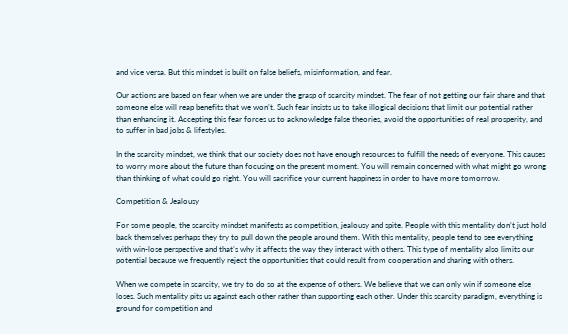and vice versa. But this mindset is built on false beliefs, misinformation, and fear.

Our actions are based on fear when we are under the grasp of scarcity mindset. The fear of not getting our fair share and that someone else will reap benefits that we won’t. Such fear insists us to take illogical decisions that limit our potential rather than enhancing it. Accepting this fear forces us to acknowledge false theories, avoid the opportunities of real prosperity, and to suffer in bad jobs & lifestyles.

In the scarcity mindset, we think that our society does not have enough resources to fulfill the needs of everyone. This causes to worry more about the future than focusing on the present moment. You will remain concerned with what might go wrong than thinking of what could go right. You will sacrifice your current happiness in order to have more tomorrow.

Competition & Jealousy

For some people, the scarcity mindset manifests as competition, jealousy and spite. People with this mentality don’t just hold back themselves perhaps they try to pull down the people around them. With this mentality, people tend to see everything with win-lose perspective and that’s why it affects the way they interact with others. This type of mentality also limits our potential because we frequently reject the opportunities that could result from cooperation and sharing with others.

When we compete in scarcity, we try to do so at the expense of others. We believe that we can only win if someone else loses. Such mentality pits us against each other rather than supporting each other. Under this scarcity paradigm, everything is ground for competition and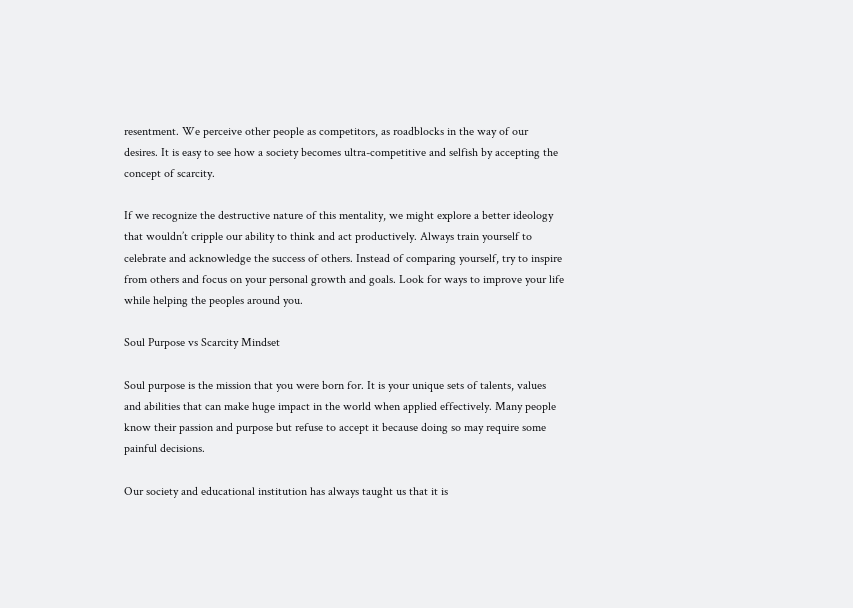resentment. We perceive other people as competitors, as roadblocks in the way of our desires. It is easy to see how a society becomes ultra-competitive and selfish by accepting the concept of scarcity.

If we recognize the destructive nature of this mentality, we might explore a better ideology that wouldn’t cripple our ability to think and act productively. Always train yourself to celebrate and acknowledge the success of others. Instead of comparing yourself, try to inspire from others and focus on your personal growth and goals. Look for ways to improve your life while helping the peoples around you.

Soul Purpose vs Scarcity Mindset

Soul purpose is the mission that you were born for. It is your unique sets of talents, values and abilities that can make huge impact in the world when applied effectively. Many people know their passion and purpose but refuse to accept it because doing so may require some painful decisions.

Our society and educational institution has always taught us that it is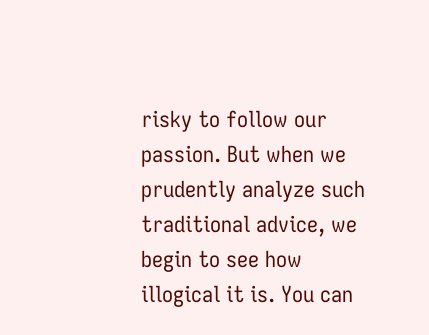risky to follow our passion. But when we prudently analyze such traditional advice, we begin to see how illogical it is. You can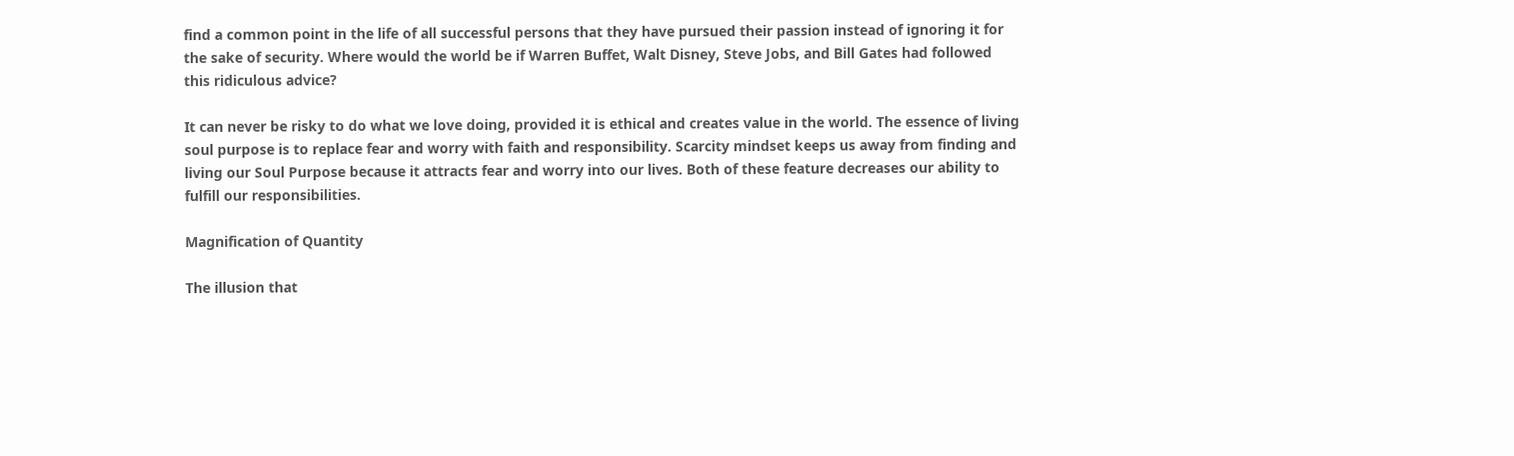find a common point in the life of all successful persons that they have pursued their passion instead of ignoring it for the sake of security. Where would the world be if Warren Buffet, Walt Disney, Steve Jobs, and Bill Gates had followed this ridiculous advice?

It can never be risky to do what we love doing, provided it is ethical and creates value in the world. The essence of living soul purpose is to replace fear and worry with faith and responsibility. Scarcity mindset keeps us away from finding and living our Soul Purpose because it attracts fear and worry into our lives. Both of these feature decreases our ability to fulfill our responsibilities.

Magnification of Quantity

The illusion that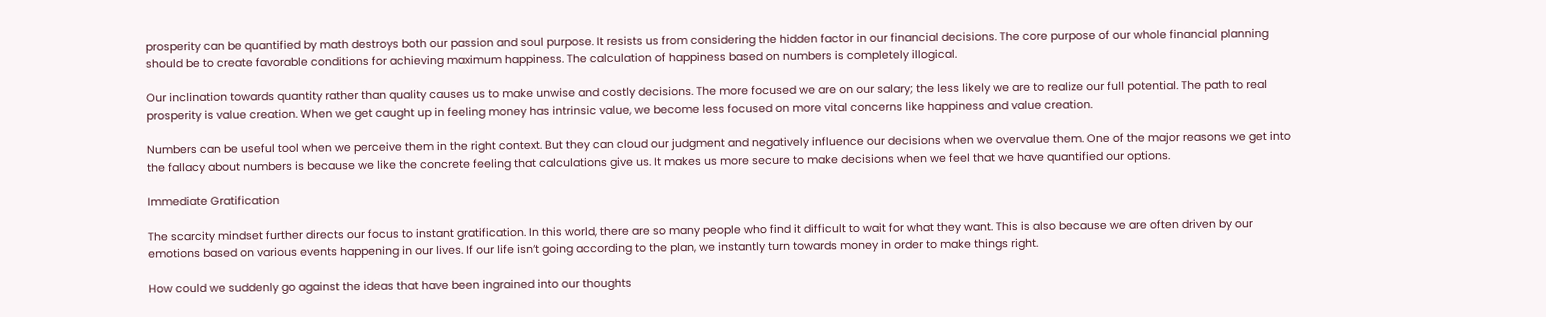prosperity can be quantified by math destroys both our passion and soul purpose. It resists us from considering the hidden factor in our financial decisions. The core purpose of our whole financial planning should be to create favorable conditions for achieving maximum happiness. The calculation of happiness based on numbers is completely illogical.

Our inclination towards quantity rather than quality causes us to make unwise and costly decisions. The more focused we are on our salary; the less likely we are to realize our full potential. The path to real prosperity is value creation. When we get caught up in feeling money has intrinsic value, we become less focused on more vital concerns like happiness and value creation.

Numbers can be useful tool when we perceive them in the right context. But they can cloud our judgment and negatively influence our decisions when we overvalue them. One of the major reasons we get into the fallacy about numbers is because we like the concrete feeling that calculations give us. It makes us more secure to make decisions when we feel that we have quantified our options.

Immediate Gratification

The scarcity mindset further directs our focus to instant gratification. In this world, there are so many people who find it difficult to wait for what they want. This is also because we are often driven by our emotions based on various events happening in our lives. If our life isn’t going according to the plan, we instantly turn towards money in order to make things right.

How could we suddenly go against the ideas that have been ingrained into our thoughts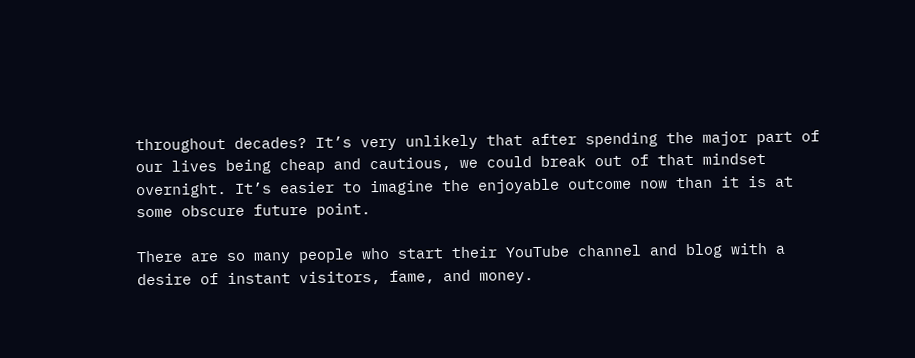throughout decades? It’s very unlikely that after spending the major part of our lives being cheap and cautious, we could break out of that mindset overnight. It’s easier to imagine the enjoyable outcome now than it is at some obscure future point.

There are so many people who start their YouTube channel and blog with a desire of instant visitors, fame, and money.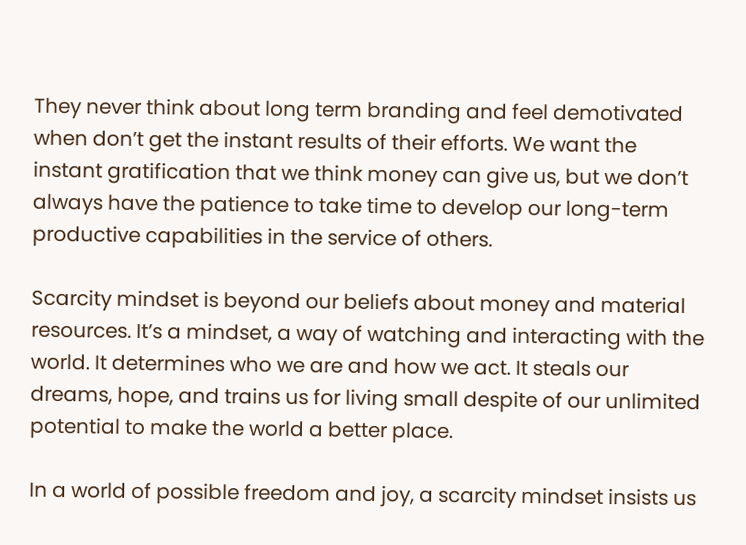They never think about long term branding and feel demotivated when don’t get the instant results of their efforts. We want the instant gratification that we think money can give us, but we don’t always have the patience to take time to develop our long-term productive capabilities in the service of others.

Scarcity mindset is beyond our beliefs about money and material resources. It’s a mindset, a way of watching and interacting with the world. It determines who we are and how we act. It steals our dreams, hope, and trains us for living small despite of our unlimited potential to make the world a better place.

In a world of possible freedom and joy, a scarcity mindset insists us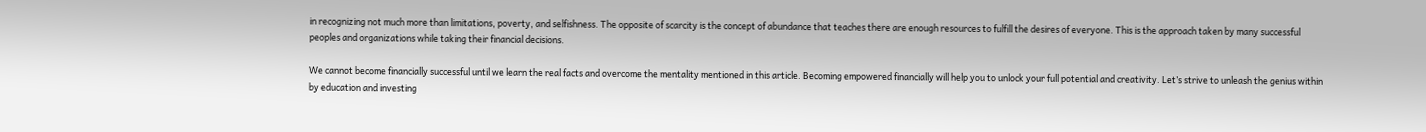in recognizing not much more than limitations, poverty, and selfishness. The opposite of scarcity is the concept of abundance that teaches there are enough resources to fulfill the desires of everyone. This is the approach taken by many successful peoples and organizations while taking their financial decisions.

We cannot become financially successful until we learn the real facts and overcome the mentality mentioned in this article. Becoming empowered financially will help you to unlock your full potential and creativity. Let’s strive to unleash the genius within by education and investing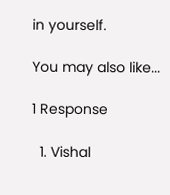in yourself.

You may also like...

1 Response

  1. Vishal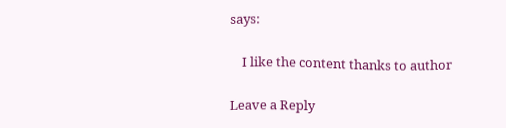says:

    I like the content thanks to author

Leave a Reply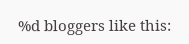%d bloggers like this: